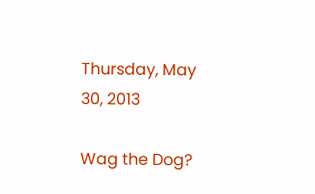Thursday, May 30, 2013

Wag the Dog?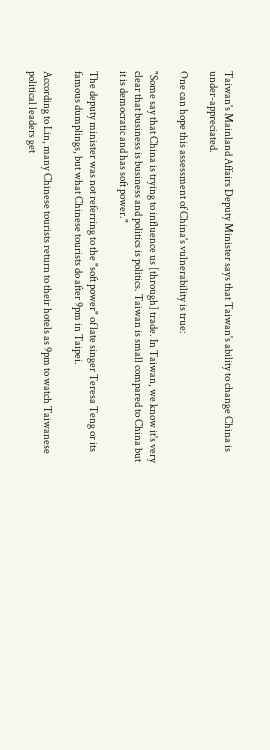Taiwan's Mainland Affairs Deputy Minister says that Taiwan's ability to change China is under-appreciated.

One can hope this assessment of China's vulnerability is true:

"Some say that China is trying to influence us [through] trade. In Taiwan, we know it's very clear that business is business and politics is politics. Taiwan is small compared to China but it is democratic and has soft power."

The deputy minister was not referring to the "soft power" of late singer Teresa Teng or its famous dumplings, but what Chinese tourists do after 9pm in Taipei.

According to Lin, many Chinese tourists return to their hotels as 9pm to watch Taiwanese political leaders get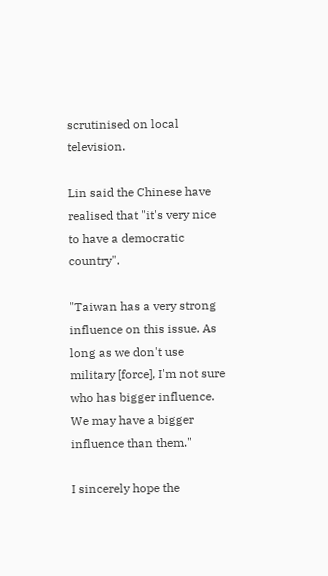scrutinised on local television.

Lin said the Chinese have realised that "it's very nice to have a democratic country".

"Taiwan has a very strong influence on this issue. As long as we don't use military [force], I'm not sure who has bigger influence. We may have a bigger influence than them."

I sincerely hope the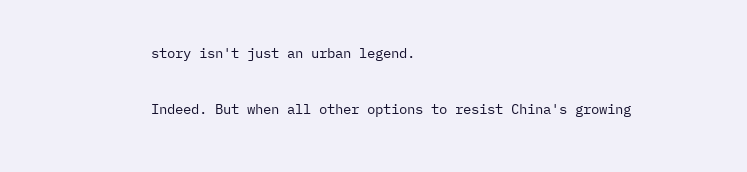story isn't just an urban legend.

Indeed. But when all other options to resist China's growing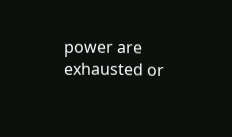power are exhausted or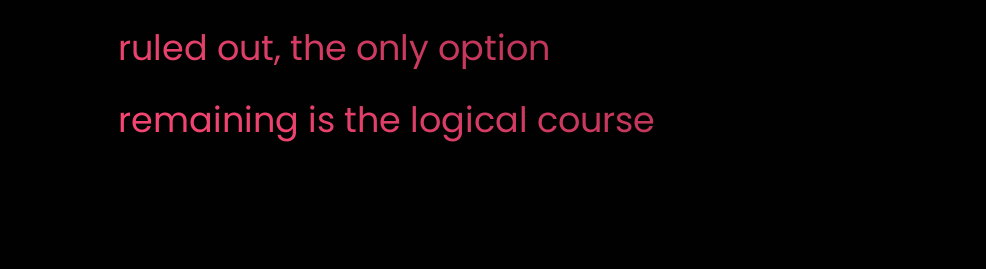ruled out, the only option remaining is the logical course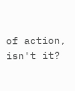of action, isn't it?